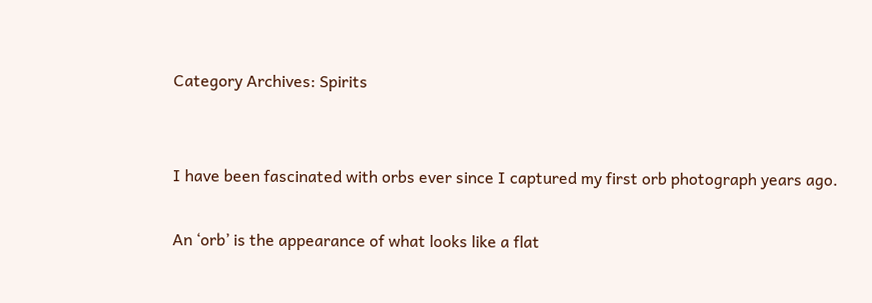Category Archives: Spirits


I have been fascinated with orbs ever since I captured my first orb photograph years ago.

An ‘orb’ is the appearance of what looks like a flat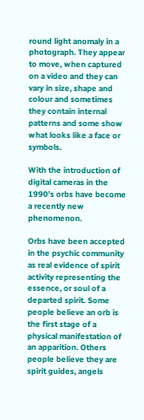round light anomaly in a photograph. They appear to move, when captured on a video and they can vary in size, shape and colour and sometimes they contain internal patterns and some show what looks like a face or symbols.

With the introduction of digital cameras in the 1990’s orbs have become a recently new phenomenon.

Orbs have been accepted in the psychic community as real evidence of spirit activity representing the essence, or soul of a departed spirit. Some people believe an orb is the first stage of a physical manifestation of an apparition. Others people believe they are spirit guides, angels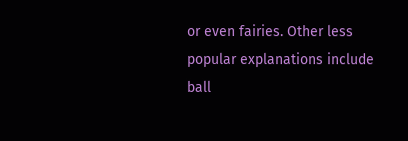or even fairies. Other less popular explanations include ball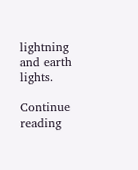lightning and earth lights.

Continue reading